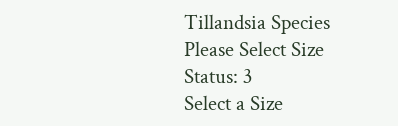Tillandsia Species
Please Select Size
Status: 3
Select a Size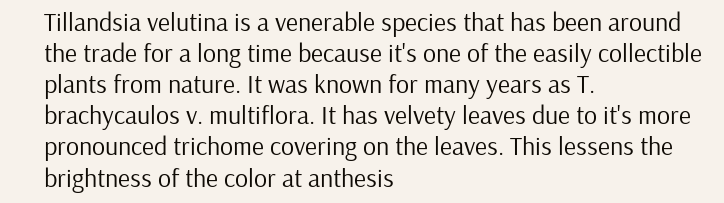Tillandsia velutina is a venerable species that has been around the trade for a long time because it's one of the easily collectible plants from nature. It was known for many years as T. brachycaulos v. multiflora. It has velvety leaves due to it's more pronounced trichome covering on the leaves. This lessens the brightness of the color at anthesis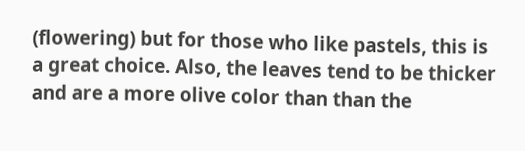(flowering) but for those who like pastels, this is a great choice. Also, the leaves tend to be thicker and are a more olive color than than the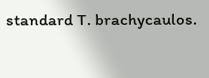standard T. brachycaulos.